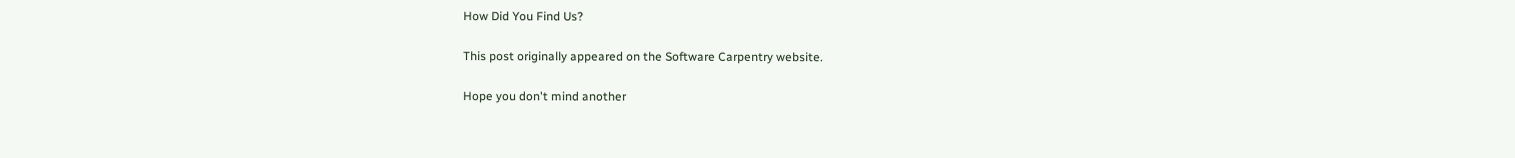How Did You Find Us?

This post originally appeared on the Software Carpentry website.

Hope you don't mind another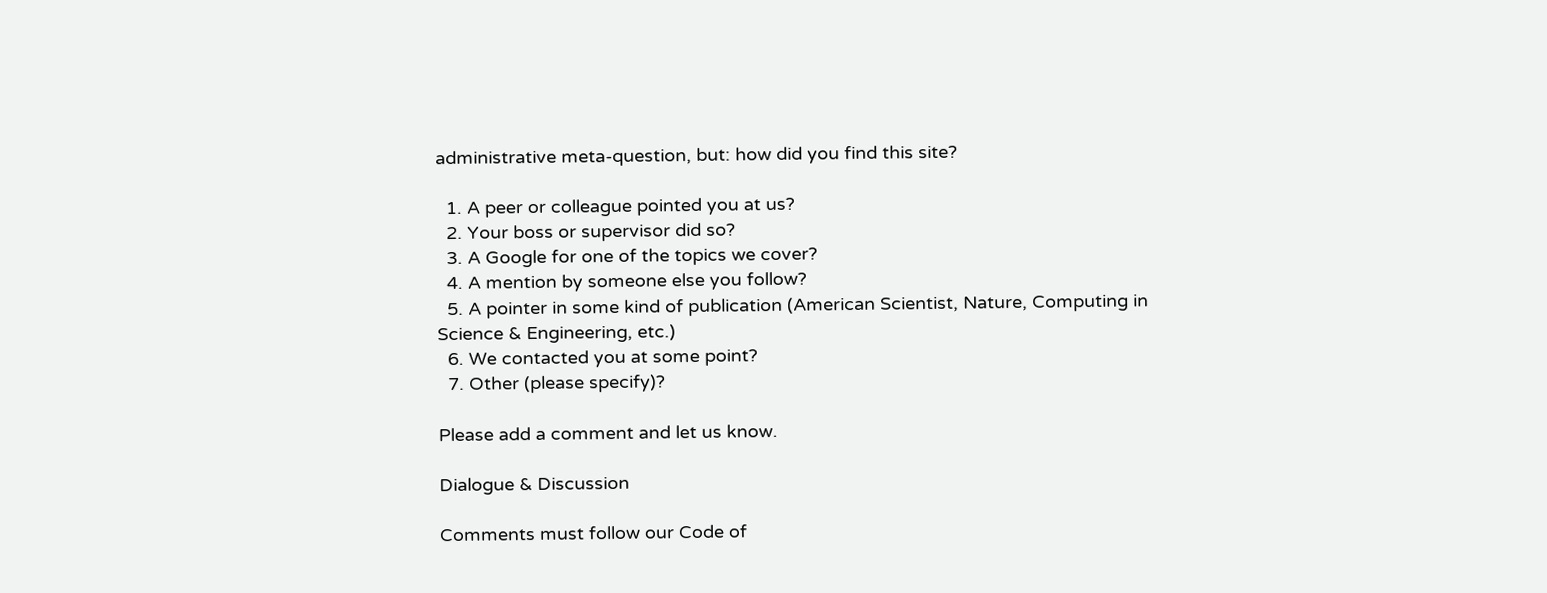administrative meta-question, but: how did you find this site?

  1. A peer or colleague pointed you at us?
  2. Your boss or supervisor did so?
  3. A Google for one of the topics we cover?
  4. A mention by someone else you follow?
  5. A pointer in some kind of publication (American Scientist, Nature, Computing in Science & Engineering, etc.)
  6. We contacted you at some point?
  7. Other (please specify)?

Please add a comment and let us know.

Dialogue & Discussion

Comments must follow our Code of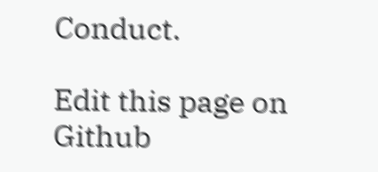Conduct.

Edit this page on Github